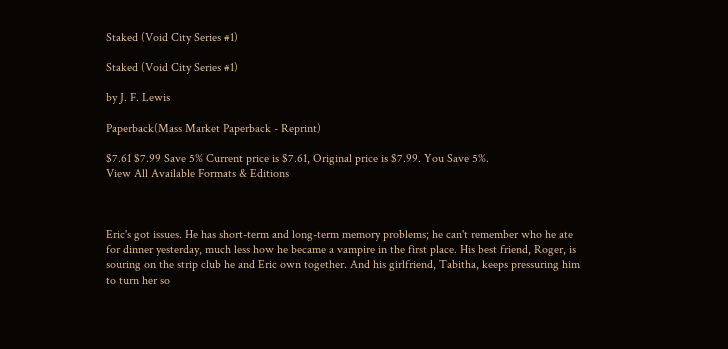Staked (Void City Series #1)

Staked (Void City Series #1)

by J. F. Lewis

Paperback(Mass Market Paperback - Reprint)

$7.61 $7.99 Save 5% Current price is $7.61, Original price is $7.99. You Save 5%.
View All Available Formats & Editions



Eric's got issues. He has short-term and long-term memory problems; he can't remember who he ate for dinner yesterday, much less how he became a vampire in the first place. His best friend, Roger, is souring on the strip club he and Eric own together. And his girlfriend, Tabitha, keeps pressuring him to turn her so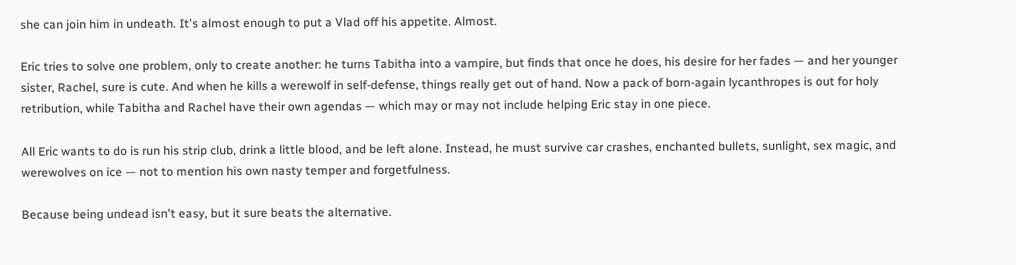she can join him in undeath. It's almost enough to put a Vlad off his appetite. Almost.

Eric tries to solve one problem, only to create another: he turns Tabitha into a vampire, but finds that once he does, his desire for her fades — and her younger sister, Rachel, sure is cute. And when he kills a werewolf in self-defense, things really get out of hand. Now a pack of born-again lycanthropes is out for holy retribution, while Tabitha and Rachel have their own agendas — which may or may not include helping Eric stay in one piece.

All Eric wants to do is run his strip club, drink a little blood, and be left alone. Instead, he must survive car crashes, enchanted bullets, sunlight, sex magic, and werewolves on ice — not to mention his own nasty temper and forgetfulness.

Because being undead isn't easy, but it sure beats the alternative.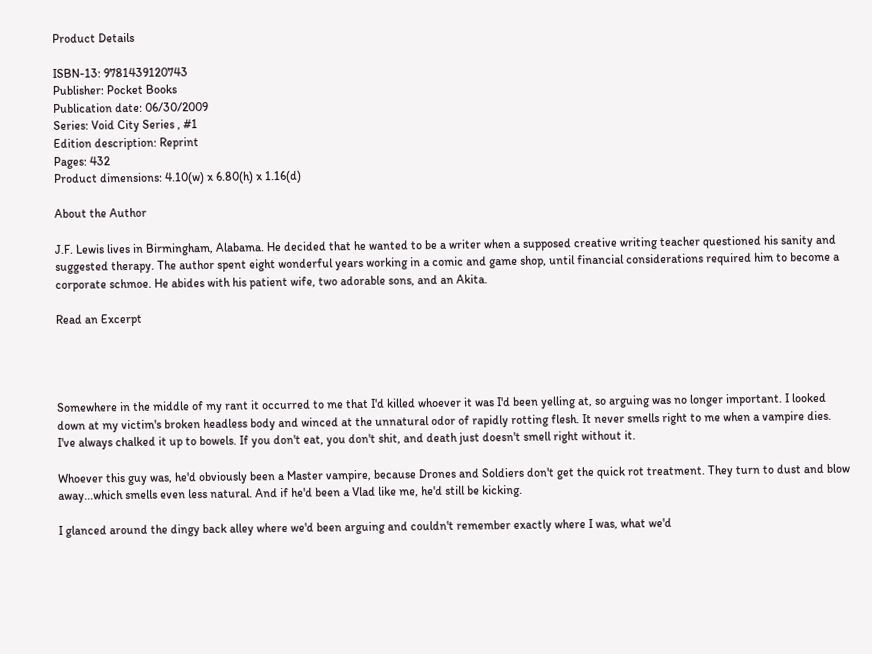Product Details

ISBN-13: 9781439120743
Publisher: Pocket Books
Publication date: 06/30/2009
Series: Void City Series , #1
Edition description: Reprint
Pages: 432
Product dimensions: 4.10(w) x 6.80(h) x 1.16(d)

About the Author

J.F. Lewis lives in Birmingham, Alabama. He decided that he wanted to be a writer when a supposed creative writing teacher questioned his sanity and suggested therapy. The author spent eight wonderful years working in a comic and game shop, until financial considerations required him to become a corporate schmoe. He abides with his patient wife, two adorable sons, and an Akita.

Read an Excerpt




Somewhere in the middle of my rant it occurred to me that I'd killed whoever it was I'd been yelling at, so arguing was no longer important. I looked down at my victim's broken headless body and winced at the unnatural odor of rapidly rotting flesh. It never smells right to me when a vampire dies. I've always chalked it up to bowels. If you don't eat, you don't shit, and death just doesn't smell right without it.

Whoever this guy was, he'd obviously been a Master vampire, because Drones and Soldiers don't get the quick rot treatment. They turn to dust and blow away...which smells even less natural. And if he'd been a Vlad like me, he'd still be kicking.

I glanced around the dingy back alley where we'd been arguing and couldn't remember exactly where I was, what we'd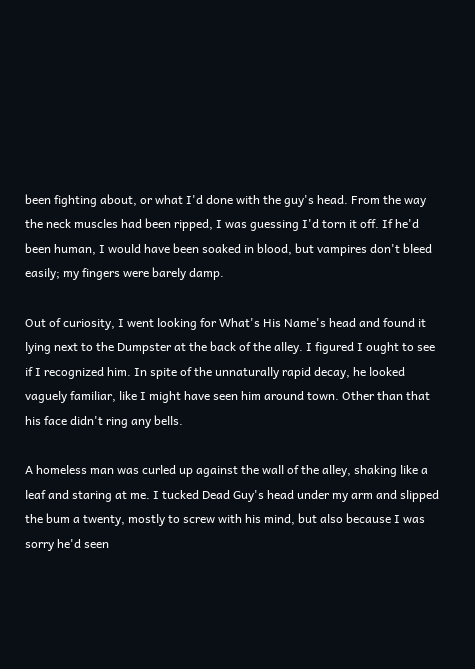been fighting about, or what I'd done with the guy's head. From the way the neck muscles had been ripped, I was guessing I'd torn it off. If he'd been human, I would have been soaked in blood, but vampires don't bleed easily; my fingers were barely damp.

Out of curiosity, I went looking for What's His Name's head and found it lying next to the Dumpster at the back of the alley. I figured I ought to see if I recognized him. In spite of the unnaturally rapid decay, he looked vaguely familiar, like I might have seen him around town. Other than that his face didn't ring any bells.

A homeless man was curled up against the wall of the alley, shaking like a leaf and staring at me. I tucked Dead Guy's head under my arm and slipped the bum a twenty, mostly to screw with his mind, but also because I was sorry he'd seen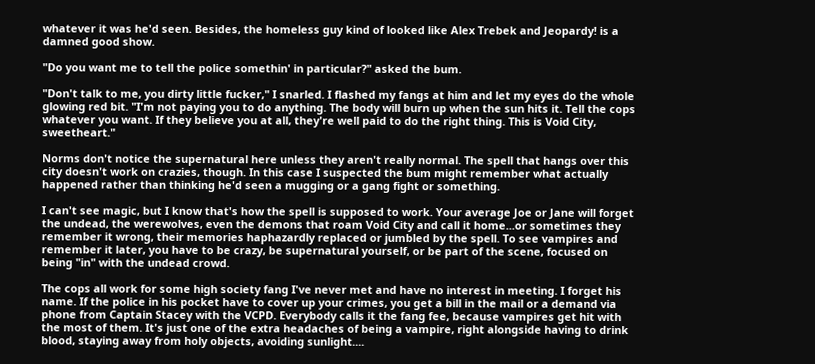whatever it was he'd seen. Besides, the homeless guy kind of looked like Alex Trebek and Jeopardy! is a damned good show.

"Do you want me to tell the police somethin' in particular?" asked the bum.

"Don't talk to me, you dirty little fucker," I snarled. I flashed my fangs at him and let my eyes do the whole glowing red bit. "I'm not paying you to do anything. The body will burn up when the sun hits it. Tell the cops whatever you want. If they believe you at all, they're well paid to do the right thing. This is Void City, sweetheart."

Norms don't notice the supernatural here unless they aren't really normal. The spell that hangs over this city doesn't work on crazies, though. In this case I suspected the bum might remember what actually happened rather than thinking he'd seen a mugging or a gang fight or something.

I can't see magic, but I know that's how the spell is supposed to work. Your average Joe or Jane will forget the undead, the werewolves, even the demons that roam Void City and call it home...or sometimes they remember it wrong, their memories haphazardly replaced or jumbled by the spell. To see vampires and remember it later, you have to be crazy, be supernatural yourself, or be part of the scene, focused on being "in" with the undead crowd.

The cops all work for some high society fang I've never met and have no interest in meeting. I forget his name. If the police in his pocket have to cover up your crimes, you get a bill in the mail or a demand via phone from Captain Stacey with the VCPD. Everybody calls it the fang fee, because vampires get hit with the most of them. It's just one of the extra headaches of being a vampire, right alongside having to drink blood, staying away from holy objects, avoiding sunlight....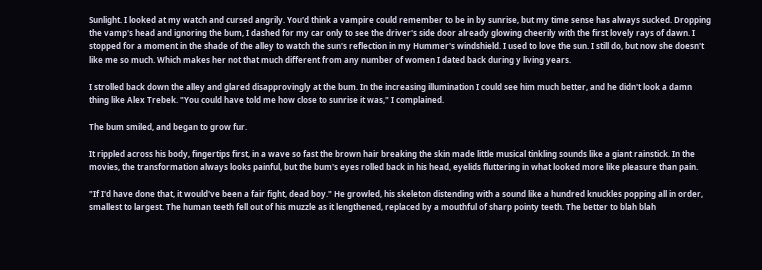Sunlight. I looked at my watch and cursed angrily. You'd think a vampire could remember to be in by sunrise, but my time sense has always sucked. Dropping the vamp's head and ignoring the bum, I dashed for my car only to see the driver's side door already glowing cheerily with the first lovely rays of dawn. I stopped for a moment in the shade of the alley to watch the sun's reflection in my Hummer's windshield. I used to love the sun. I still do, but now she doesn't like me so much. Which makes her not that much different from any number of women I dated back during y living years.

I strolled back down the alley and glared disapprovingly at the bum. In the increasing illumination I could see him much better, and he didn't look a damn thing like Alex Trebek. "You could have told me how close to sunrise it was," I complained.

The bum smiled, and began to grow fur.

It rippled across his body, fingertips first, in a wave so fast the brown hair breaking the skin made little musical tinkling sounds like a giant rainstick. In the movies, the transformation always looks painful, but the bum's eyes rolled back in his head, eyelids fluttering in what looked more like pleasure than pain.

"If I'd have done that, it would've been a fair fight, dead boy." He growled, his skeleton distending with a sound like a hundred knuckles popping all in order, smallest to largest. The human teeth fell out of his muzzle as it lengthened, replaced by a mouthful of sharp pointy teeth. The better to blah blah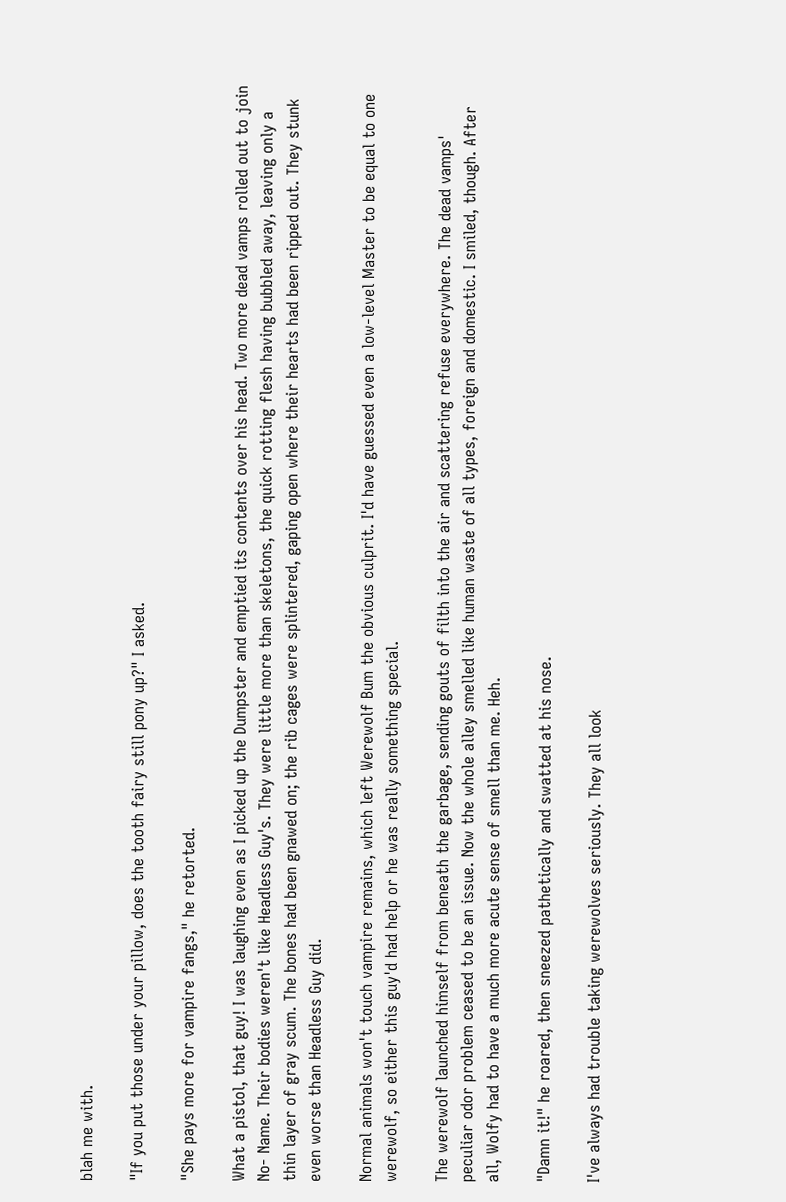blah me with.

"If you put those under your pillow, does the tooth fairy still pony up?" I asked.

"She pays more for vampire fangs," he retorted.

What a pistol, that guy! I was laughing even as I picked up the Dumpster and emptied its contents over his head. Two more dead vamps rolled out to join No- Name. Their bodies weren't like Headless Guy's. They were little more than skeletons, the quick rotting flesh having bubbled away, leaving only a thin layer of gray scum. The bones had been gnawed on; the rib cages were splintered, gaping open where their hearts had been ripped out. They stunk even worse than Headless Guy did.

Normal animals won't touch vampire remains, which left Werewolf Bum the obvious culprit. I'd have guessed even a low-level Master to be equal to one werewolf, so either this guy'd had help or he was really something special.

The werewolf launched himself from beneath the garbage, sending gouts of filth into the air and scattering refuse everywhere. The dead vamps' peculiar odor problem ceased to be an issue. Now the whole alley smelled like human waste of all types, foreign and domestic. I smiled, though. After all, Wolfy had to have a much more acute sense of smell than me. Heh.

"Damn it!" he roared, then sneezed pathetically and swatted at his nose.

I've always had trouble taking werewolves seriously. They all look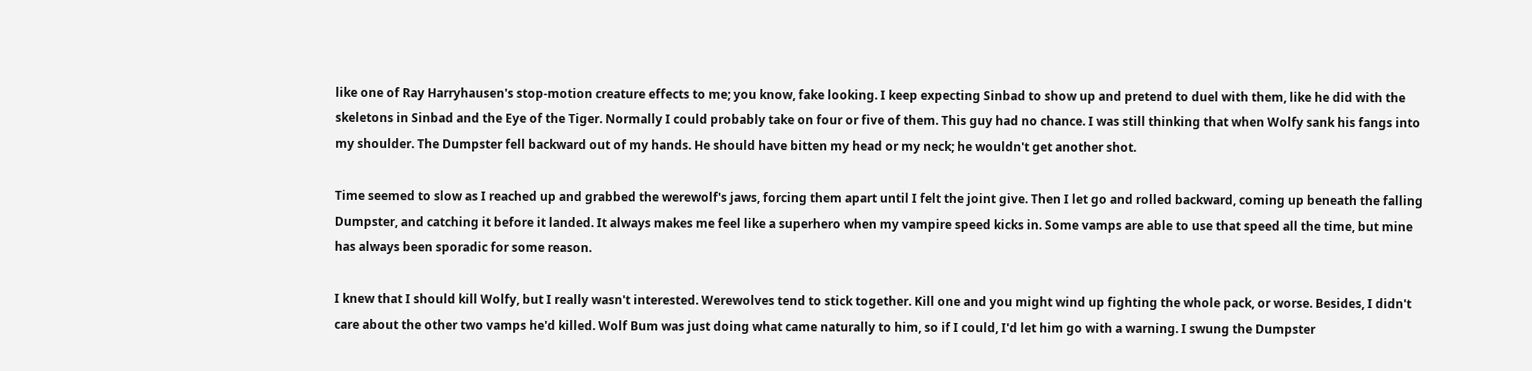like one of Ray Harryhausen's stop-motion creature effects to me; you know, fake looking. I keep expecting Sinbad to show up and pretend to duel with them, like he did with the skeletons in Sinbad and the Eye of the Tiger. Normally I could probably take on four or five of them. This guy had no chance. I was still thinking that when Wolfy sank his fangs into my shoulder. The Dumpster fell backward out of my hands. He should have bitten my head or my neck; he wouldn't get another shot.

Time seemed to slow as I reached up and grabbed the werewolf's jaws, forcing them apart until I felt the joint give. Then I let go and rolled backward, coming up beneath the falling Dumpster, and catching it before it landed. It always makes me feel like a superhero when my vampire speed kicks in. Some vamps are able to use that speed all the time, but mine has always been sporadic for some reason.

I knew that I should kill Wolfy, but I really wasn't interested. Werewolves tend to stick together. Kill one and you might wind up fighting the whole pack, or worse. Besides, I didn't care about the other two vamps he'd killed. Wolf Bum was just doing what came naturally to him, so if I could, I'd let him go with a warning. I swung the Dumpster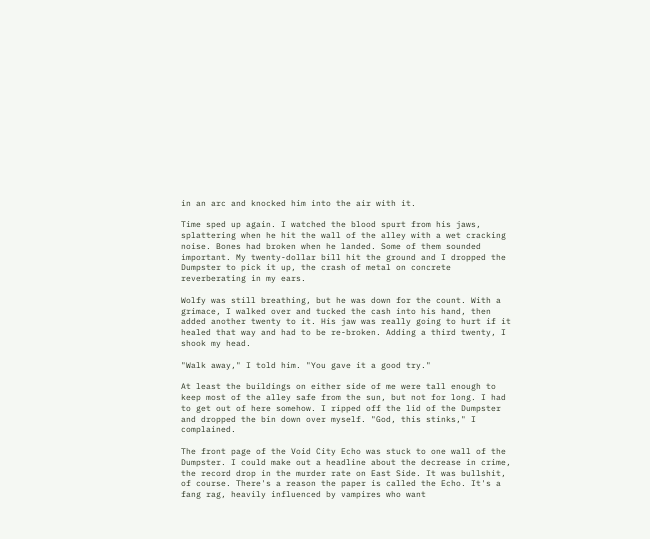in an arc and knocked him into the air with it.

Time sped up again. I watched the blood spurt from his jaws, splattering when he hit the wall of the alley with a wet cracking noise. Bones had broken when he landed. Some of them sounded important. My twenty-dollar bill hit the ground and I dropped the Dumpster to pick it up, the crash of metal on concrete reverberating in my ears.

Wolfy was still breathing, but he was down for the count. With a grimace, I walked over and tucked the cash into his hand, then added another twenty to it. His jaw was really going to hurt if it healed that way and had to be re-broken. Adding a third twenty, I shook my head.

"Walk away," I told him. "You gave it a good try."

At least the buildings on either side of me were tall enough to keep most of the alley safe from the sun, but not for long. I had to get out of here somehow. I ripped off the lid of the Dumpster and dropped the bin down over myself. "God, this stinks," I complained.

The front page of the Void City Echo was stuck to one wall of the Dumpster. I could make out a headline about the decrease in crime, the record drop in the murder rate on East Side. It was bullshit, of course. There's a reason the paper is called the Echo. It's a fang rag, heavily influenced by vampires who want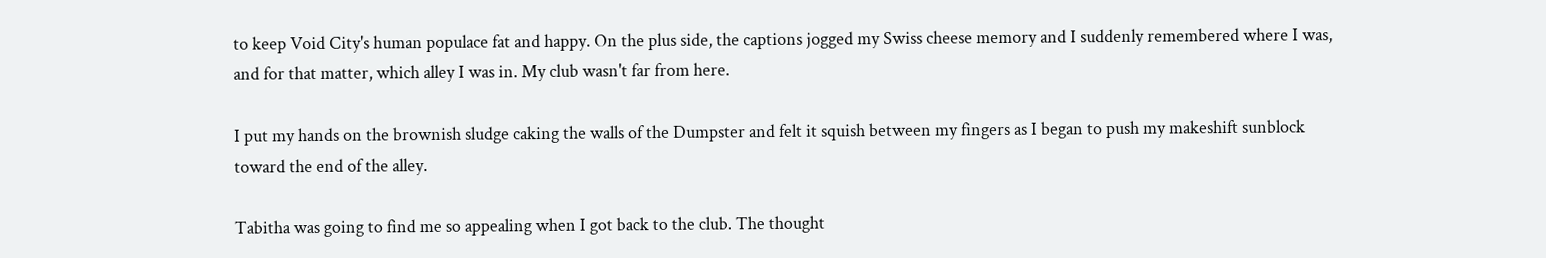to keep Void City's human populace fat and happy. On the plus side, the captions jogged my Swiss cheese memory and I suddenly remembered where I was, and for that matter, which alley I was in. My club wasn't far from here.

I put my hands on the brownish sludge caking the walls of the Dumpster and felt it squish between my fingers as I began to push my makeshift sunblock toward the end of the alley.

Tabitha was going to find me so appealing when I got back to the club. The thought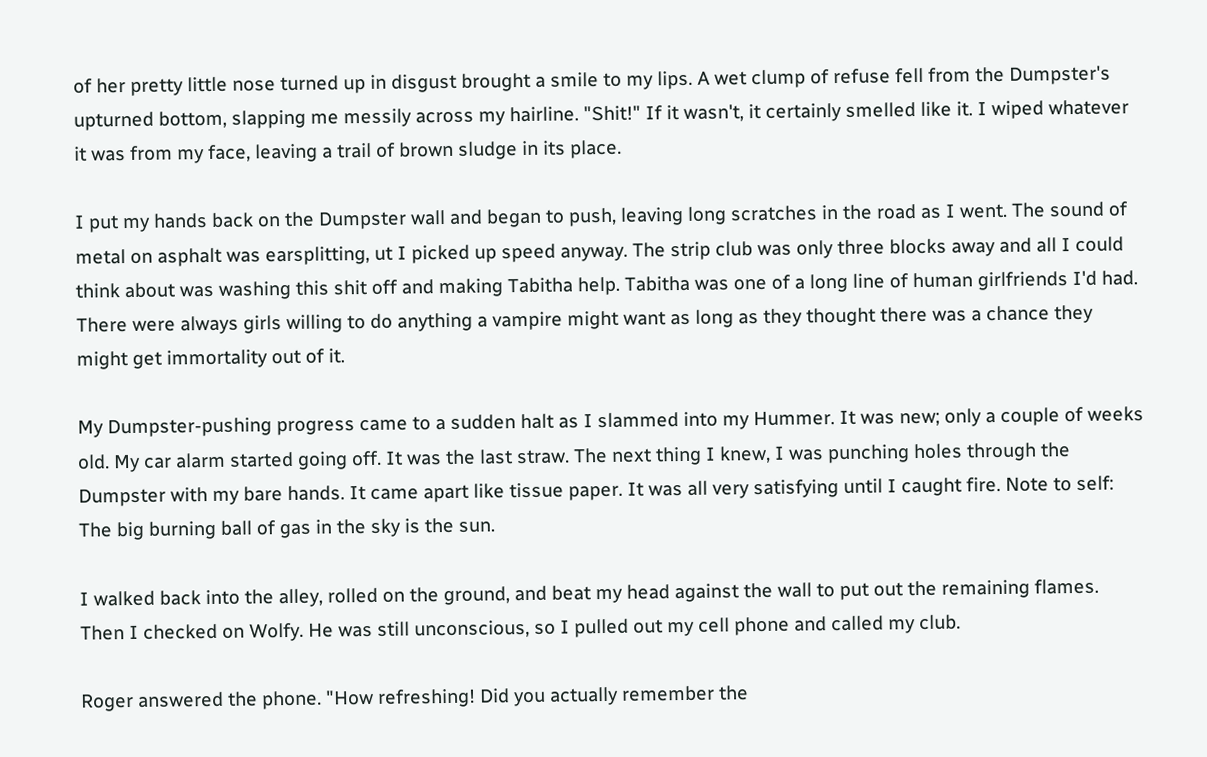of her pretty little nose turned up in disgust brought a smile to my lips. A wet clump of refuse fell from the Dumpster's upturned bottom, slapping me messily across my hairline. "Shit!" If it wasn't, it certainly smelled like it. I wiped whatever it was from my face, leaving a trail of brown sludge in its place.

I put my hands back on the Dumpster wall and began to push, leaving long scratches in the road as I went. The sound of metal on asphalt was earsplitting, ut I picked up speed anyway. The strip club was only three blocks away and all I could think about was washing this shit off and making Tabitha help. Tabitha was one of a long line of human girlfriends I'd had. There were always girls willing to do anything a vampire might want as long as they thought there was a chance they might get immortality out of it.

My Dumpster-pushing progress came to a sudden halt as I slammed into my Hummer. It was new; only a couple of weeks old. My car alarm started going off. It was the last straw. The next thing I knew, I was punching holes through the Dumpster with my bare hands. It came apart like tissue paper. It was all very satisfying until I caught fire. Note to self: The big burning ball of gas in the sky is the sun.

I walked back into the alley, rolled on the ground, and beat my head against the wall to put out the remaining flames. Then I checked on Wolfy. He was still unconscious, so I pulled out my cell phone and called my club.

Roger answered the phone. "How refreshing! Did you actually remember the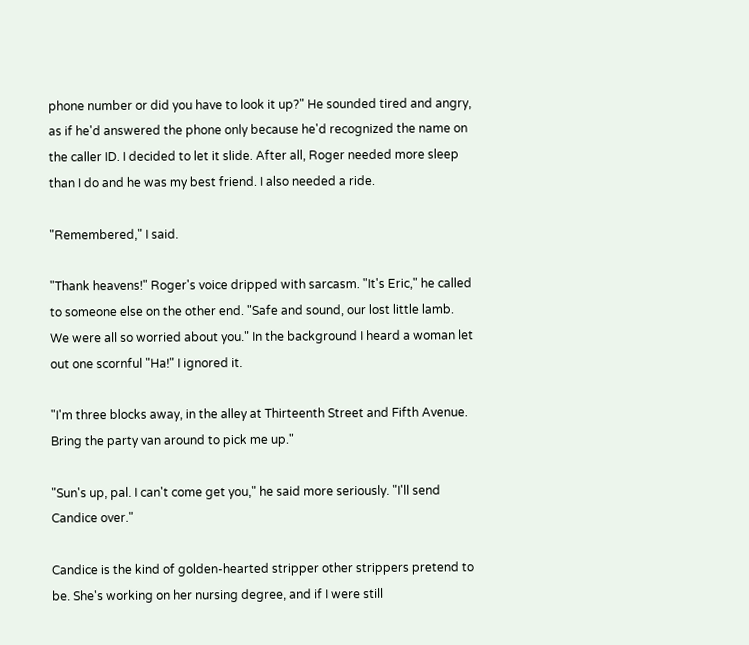phone number or did you have to look it up?" He sounded tired and angry, as if he'd answered the phone only because he'd recognized the name on the caller ID. I decided to let it slide. After all, Roger needed more sleep than I do and he was my best friend. I also needed a ride.

"Remembered," I said.

"Thank heavens!" Roger's voice dripped with sarcasm. "It's Eric," he called to someone else on the other end. "Safe and sound, our lost little lamb. We were all so worried about you." In the background I heard a woman let out one scornful "Ha!" I ignored it.

"I'm three blocks away, in the alley at Thirteenth Street and Fifth Avenue. Bring the party van around to pick me up."

"Sun's up, pal. I can't come get you," he said more seriously. "I'll send Candice over."

Candice is the kind of golden-hearted stripper other strippers pretend to be. She's working on her nursing degree, and if I were still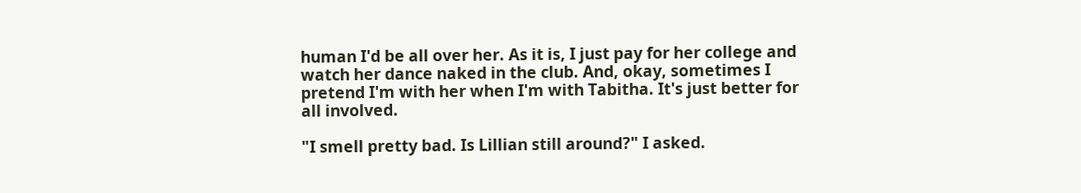human I'd be all over her. As it is, I just pay for her college and watch her dance naked in the club. And, okay, sometimes I pretend I'm with her when I'm with Tabitha. It's just better for all involved.

"I smell pretty bad. Is Lillian still around?" I asked.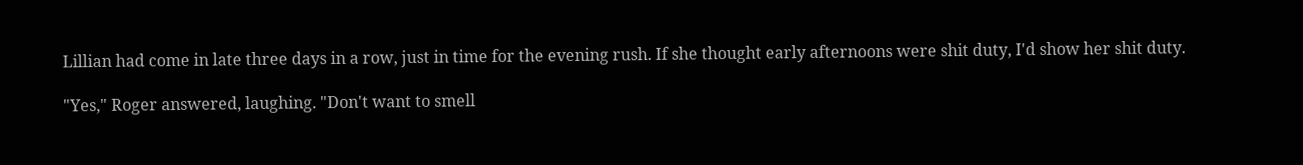Lillian had come in late three days in a row, just in time for the evening rush. If she thought early afternoons were shit duty, I'd show her shit duty.

"Yes," Roger answered, laughing. "Don't want to smell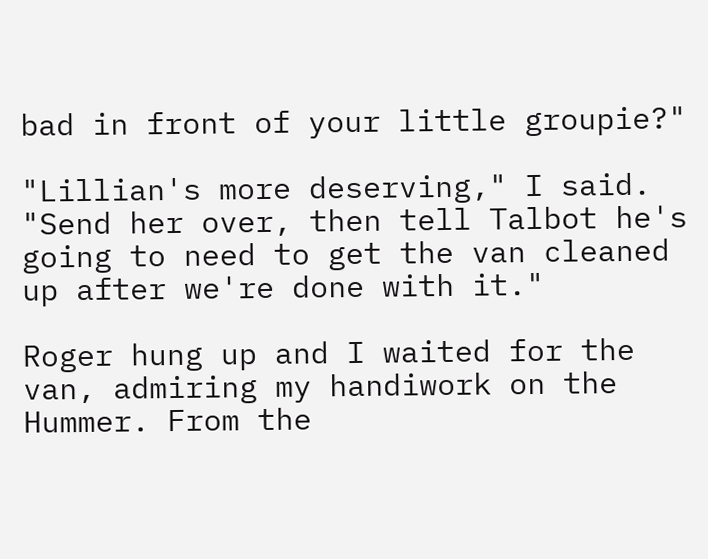bad in front of your little groupie?"

"Lillian's more deserving," I said. "Send her over, then tell Talbot he's going to need to get the van cleaned up after we're done with it."

Roger hung up and I waited for the van, admiring my handiwork on the Hummer. From the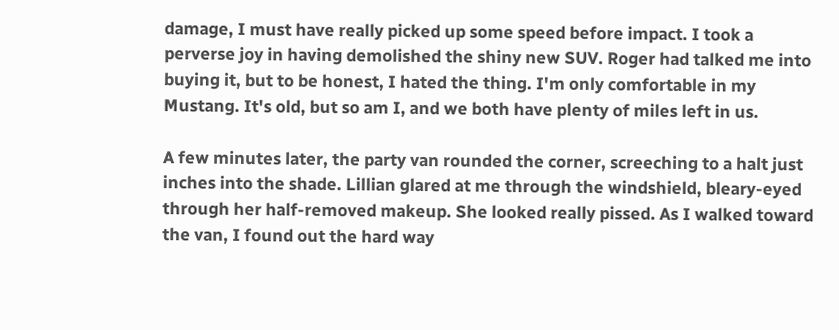damage, I must have really picked up some speed before impact. I took a perverse joy in having demolished the shiny new SUV. Roger had talked me into buying it, but to be honest, I hated the thing. I'm only comfortable in my Mustang. It's old, but so am I, and we both have plenty of miles left in us.

A few minutes later, the party van rounded the corner, screeching to a halt just inches into the shade. Lillian glared at me through the windshield, bleary-eyed through her half-removed makeup. She looked really pissed. As I walked toward the van, I found out the hard way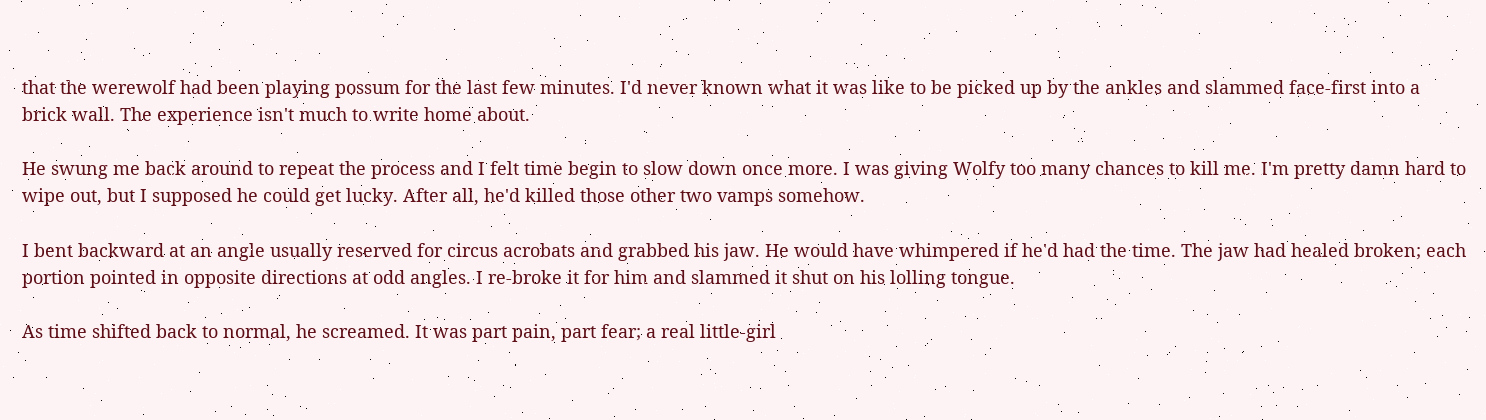that the werewolf had been playing possum for the last few minutes. I'd never known what it was like to be picked up by the ankles and slammed face-first into a brick wall. The experience isn't much to write home about.

He swung me back around to repeat the process and I felt time begin to slow down once more. I was giving Wolfy too many chances to kill me. I'm pretty damn hard to wipe out, but I supposed he could get lucky. After all, he'd killed those other two vamps somehow.

I bent backward at an angle usually reserved for circus acrobats and grabbed his jaw. He would have whimpered if he'd had the time. The jaw had healed broken; each portion pointed in opposite directions at odd angles. I re-broke it for him and slammed it shut on his lolling tongue.

As time shifted back to normal, he screamed. It was part pain, part fear; a real little-girl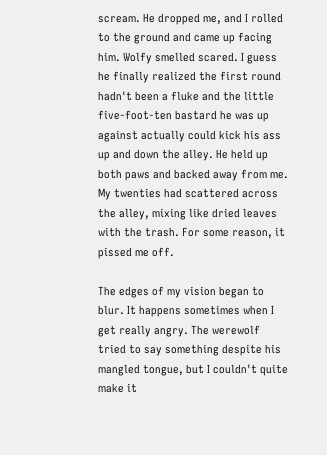scream. He dropped me, and I rolled to the ground and came up facing him. Wolfy smelled scared. I guess he finally realized the first round hadn't been a fluke and the little five-foot-ten bastard he was up against actually could kick his ass up and down the alley. He held up both paws and backed away from me. My twenties had scattered across the alley, mixing like dried leaves with the trash. For some reason, it pissed me off.

The edges of my vision began to blur. It happens sometimes when I get really angry. The werewolf tried to say something despite his mangled tongue, but I couldn't quite make it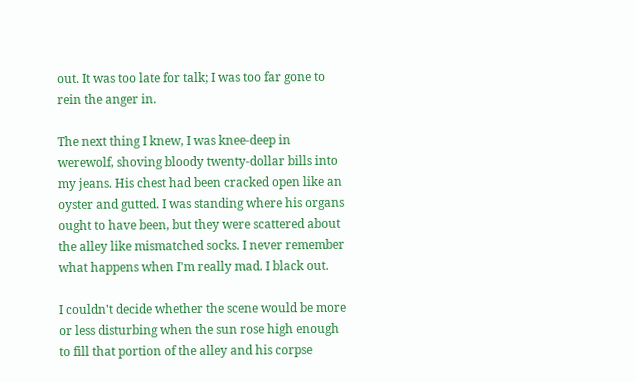out. It was too late for talk; I was too far gone to rein the anger in.

The next thing I knew, I was knee-deep in werewolf, shoving bloody twenty-dollar bills into my jeans. His chest had been cracked open like an oyster and gutted. I was standing where his organs ought to have been, but they were scattered about the alley like mismatched socks. I never remember what happens when I'm really mad. I black out.

I couldn't decide whether the scene would be more or less disturbing when the sun rose high enough to fill that portion of the alley and his corpse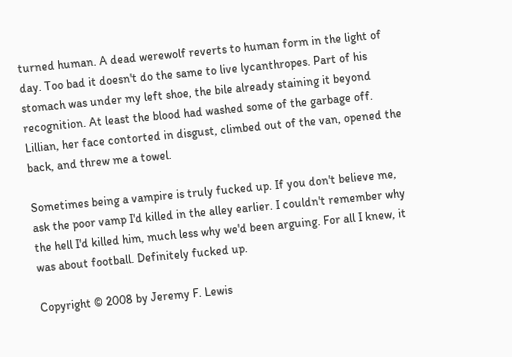turned human. A dead werewolf reverts to human form in the light of day. Too bad it doesn't do the same to live lycanthropes. Part of his stomach was under my left shoe, the bile already staining it beyond recognition. At least the blood had washed some of the garbage off. Lillian, her face contorted in disgust, climbed out of the van, opened the back, and threw me a towel.

Sometimes being a vampire is truly fucked up. If you don't believe me, ask the poor vamp I'd killed in the alley earlier. I couldn't remember why the hell I'd killed him, much less why we'd been arguing. For all I knew, it was about football. Definitely fucked up.

Copyright © 2008 by Jeremy F. Lewis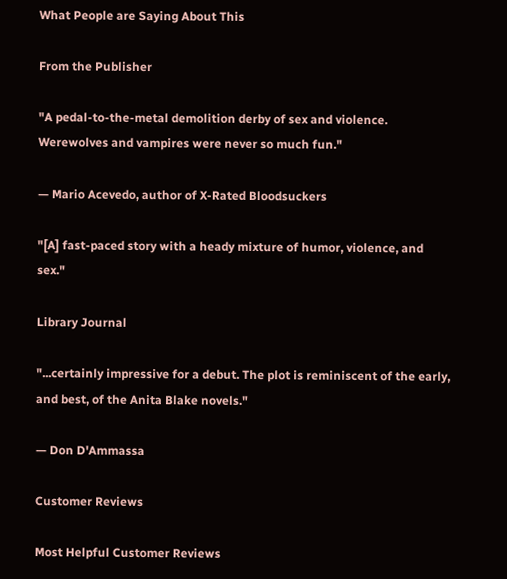What People are Saying About This

From the Publisher

"A pedal-to-the-metal demolition derby of sex and violence. Werewolves and vampires were never so much fun."

— Mario Acevedo, author of X-Rated Bloodsuckers

"[A] fast-paced story with a heady mixture of humor, violence, and sex."

Library Journal

"...certainly impressive for a debut. The plot is reminiscent of the early, and best, of the Anita Blake novels."

— Don D'Ammassa

Customer Reviews

Most Helpful Customer Reviews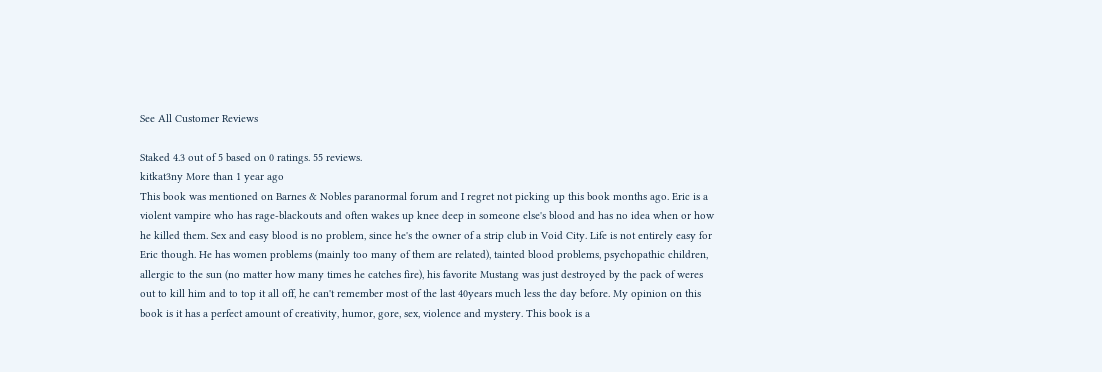See All Customer Reviews

Staked 4.3 out of 5 based on 0 ratings. 55 reviews.
kitkat3ny More than 1 year ago
This book was mentioned on Barnes & Nobles paranormal forum and I regret not picking up this book months ago. Eric is a violent vampire who has rage-blackouts and often wakes up knee deep in someone else's blood and has no idea when or how he killed them. Sex and easy blood is no problem, since he's the owner of a strip club in Void City. Life is not entirely easy for Eric though. He has women problems (mainly too many of them are related), tainted blood problems, psychopathic children, allergic to the sun (no matter how many times he catches fire), his favorite Mustang was just destroyed by the pack of weres out to kill him and to top it all off, he can't remember most of the last 40years much less the day before. My opinion on this book is it has a perfect amount of creativity, humor, gore, sex, violence and mystery. This book is a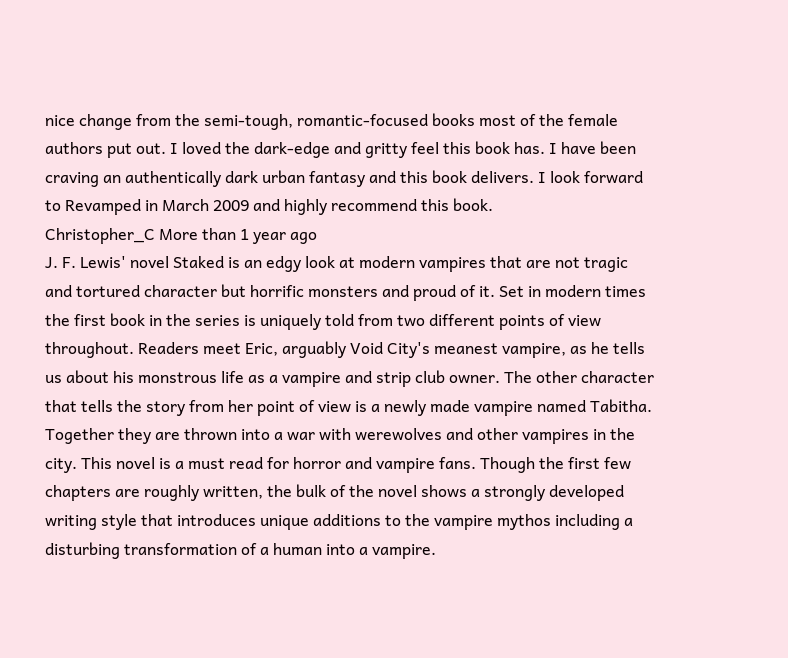nice change from the semi-tough, romantic-focused books most of the female authors put out. I loved the dark-edge and gritty feel this book has. I have been craving an authentically dark urban fantasy and this book delivers. I look forward to Revamped in March 2009 and highly recommend this book.
Christopher_C More than 1 year ago
J. F. Lewis' novel Staked is an edgy look at modern vampires that are not tragic and tortured character but horrific monsters and proud of it. Set in modern times the first book in the series is uniquely told from two different points of view throughout. Readers meet Eric, arguably Void City's meanest vampire, as he tells us about his monstrous life as a vampire and strip club owner. The other character that tells the story from her point of view is a newly made vampire named Tabitha. Together they are thrown into a war with werewolves and other vampires in the city. This novel is a must read for horror and vampire fans. Though the first few chapters are roughly written, the bulk of the novel shows a strongly developed writing style that introduces unique additions to the vampire mythos including a disturbing transformation of a human into a vampire.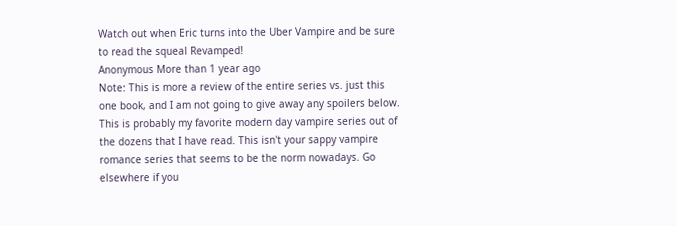Watch out when Eric turns into the Uber Vampire and be sure to read the squeal Revamped!
Anonymous More than 1 year ago
Note: This is more a review of the entire series vs. just this one book, and I am not going to give away any spoilers below. This is probably my favorite modern day vampire series out of the dozens that I have read. This isn't your sappy vampire romance series that seems to be the norm nowadays. Go elsewhere if you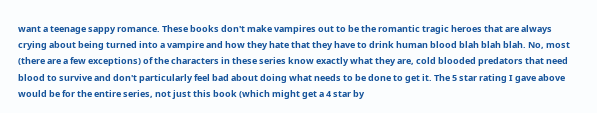want a teenage sappy romance. These books don't make vampires out to be the romantic tragic heroes that are always crying about being turned into a vampire and how they hate that they have to drink human blood blah blah blah. No, most (there are a few exceptions) of the characters in these series know exactly what they are, cold blooded predators that need blood to survive and don't particularly feel bad about doing what needs to be done to get it. The 5 star rating I gave above would be for the entire series, not just this book (which might get a 4 star by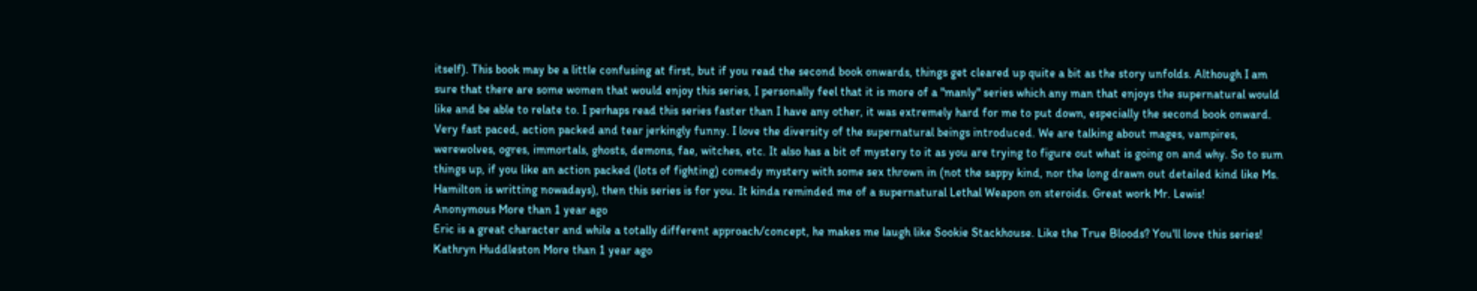itself). This book may be a little confusing at first, but if you read the second book onwards, things get cleared up quite a bit as the story unfolds. Although I am sure that there are some women that would enjoy this series, I personally feel that it is more of a "manly" series which any man that enjoys the supernatural would like and be able to relate to. I perhaps read this series faster than I have any other, it was extremely hard for me to put down, especially the second book onward. Very fast paced, action packed and tear jerkingly funny. I love the diversity of the supernatural beings introduced. We are talking about mages, vampires, werewolves, ogres, immortals, ghosts, demons, fae, witches, etc. It also has a bit of mystery to it as you are trying to figure out what is going on and why. So to sum things up, if you like an action packed (lots of fighting) comedy mystery with some sex thrown in (not the sappy kind, nor the long drawn out detailed kind like Ms. Hamilton is writting nowadays), then this series is for you. It kinda reminded me of a supernatural Lethal Weapon on steroids. Great work Mr. Lewis!
Anonymous More than 1 year ago
Eric is a great character and while a totally different approach/concept, he makes me laugh like Sookie Stackhouse. Like the True Bloods? You'll love this series!
Kathryn Huddleston More than 1 year ago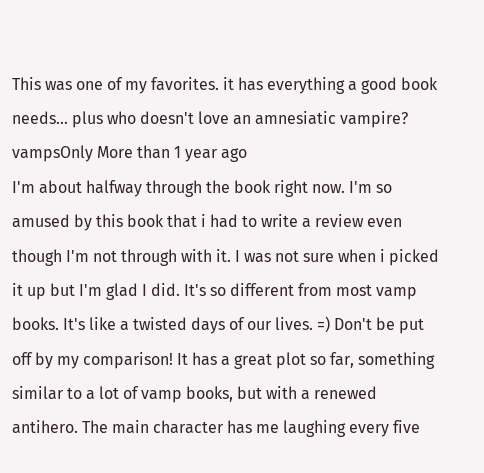This was one of my favorites. it has everything a good book needs... plus who doesn't love an amnesiatic vampire?
vampsOnly More than 1 year ago
I'm about halfway through the book right now. I'm so amused by this book that i had to write a review even though I'm not through with it. I was not sure when i picked it up but I'm glad I did. It's so different from most vamp books. It's like a twisted days of our lives. =) Don't be put off by my comparison! It has a great plot so far, something similar to a lot of vamp books, but with a renewed antihero. The main character has me laughing every five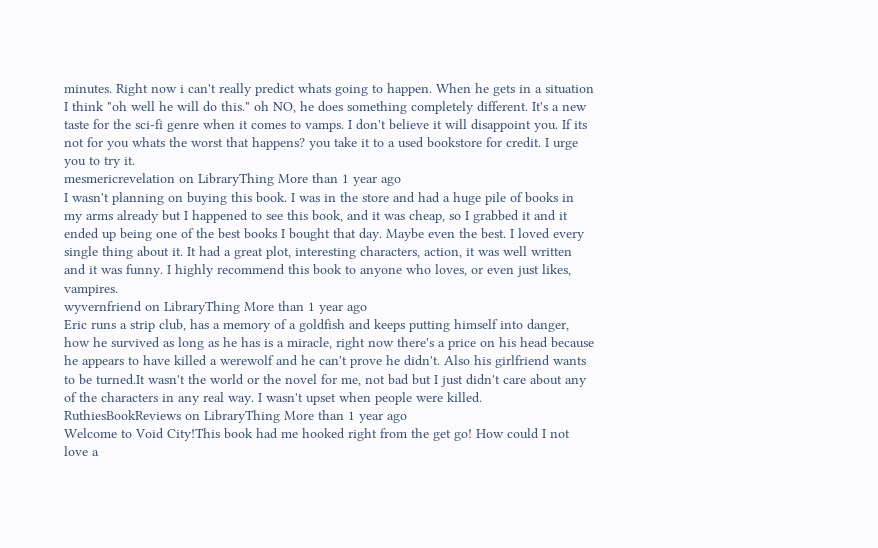minutes. Right now i can't really predict whats going to happen. When he gets in a situation I think "oh well he will do this." oh NO, he does something completely different. It's a new taste for the sci-fi genre when it comes to vamps. I don't believe it will disappoint you. If its not for you whats the worst that happens? you take it to a used bookstore for credit. I urge you to try it.
mesmericrevelation on LibraryThing More than 1 year ago
I wasn't planning on buying this book. I was in the store and had a huge pile of books in my arms already but I happened to see this book, and it was cheap, so I grabbed it and it ended up being one of the best books I bought that day. Maybe even the best. I loved every single thing about it. It had a great plot, interesting characters, action, it was well written and it was funny. I highly recommend this book to anyone who loves, or even just likes, vampires.
wyvernfriend on LibraryThing More than 1 year ago
Eric runs a strip club, has a memory of a goldfish and keeps putting himself into danger, how he survived as long as he has is a miracle, right now there's a price on his head because he appears to have killed a werewolf and he can't prove he didn't. Also his girlfriend wants to be turned.It wasn't the world or the novel for me, not bad but I just didn't care about any of the characters in any real way. I wasn't upset when people were killed.
RuthiesBookReviews on LibraryThing More than 1 year ago
Welcome to Void City!This book had me hooked right from the get go! How could I not love a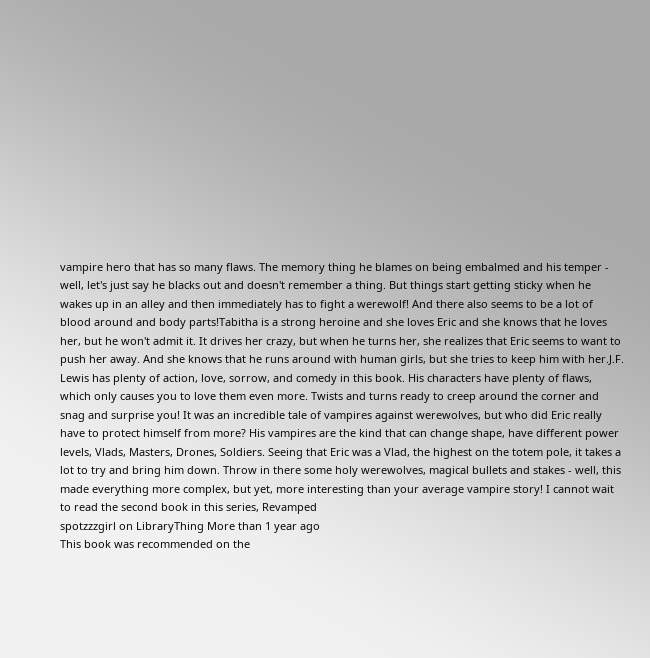vampire hero that has so many flaws. The memory thing he blames on being embalmed and his temper - well, let's just say he blacks out and doesn't remember a thing. But things start getting sticky when he wakes up in an alley and then immediately has to fight a werewolf! And there also seems to be a lot of blood around and body parts!Tabitha is a strong heroine and she loves Eric and she knows that he loves her, but he won't admit it. It drives her crazy, but when he turns her, she realizes that Eric seems to want to push her away. And she knows that he runs around with human girls, but she tries to keep him with her.J.F. Lewis has plenty of action, love, sorrow, and comedy in this book. His characters have plenty of flaws, which only causes you to love them even more. Twists and turns ready to creep around the corner and snag and surprise you! It was an incredible tale of vampires against werewolves, but who did Eric really have to protect himself from more? His vampires are the kind that can change shape, have different power levels, Vlads, Masters, Drones, Soldiers. Seeing that Eric was a Vlad, the highest on the totem pole, it takes a lot to try and bring him down. Throw in there some holy werewolves, magical bullets and stakes - well, this made everything more complex, but yet, more interesting than your average vampire story! I cannot wait to read the second book in this series, Revamped
spotzzzgirl on LibraryThing More than 1 year ago
This book was recommended on the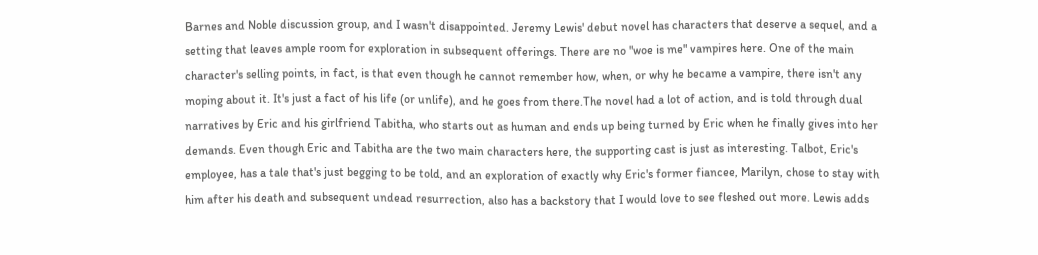Barnes and Noble discussion group, and I wasn't disappointed. Jeremy Lewis' debut novel has characters that deserve a sequel, and a setting that leaves ample room for exploration in subsequent offerings. There are no "woe is me" vampires here. One of the main character's selling points, in fact, is that even though he cannot remember how, when, or why he became a vampire, there isn't any moping about it. It's just a fact of his life (or unlife), and he goes from there.The novel had a lot of action, and is told through dual narratives by Eric and his girlfriend Tabitha, who starts out as human and ends up being turned by Eric when he finally gives into her demands. Even though Eric and Tabitha are the two main characters here, the supporting cast is just as interesting. Talbot, Eric's employee, has a tale that's just begging to be told, and an exploration of exactly why Eric's former fiancee, Marilyn, chose to stay with him after his death and subsequent undead resurrection, also has a backstory that I would love to see fleshed out more. Lewis adds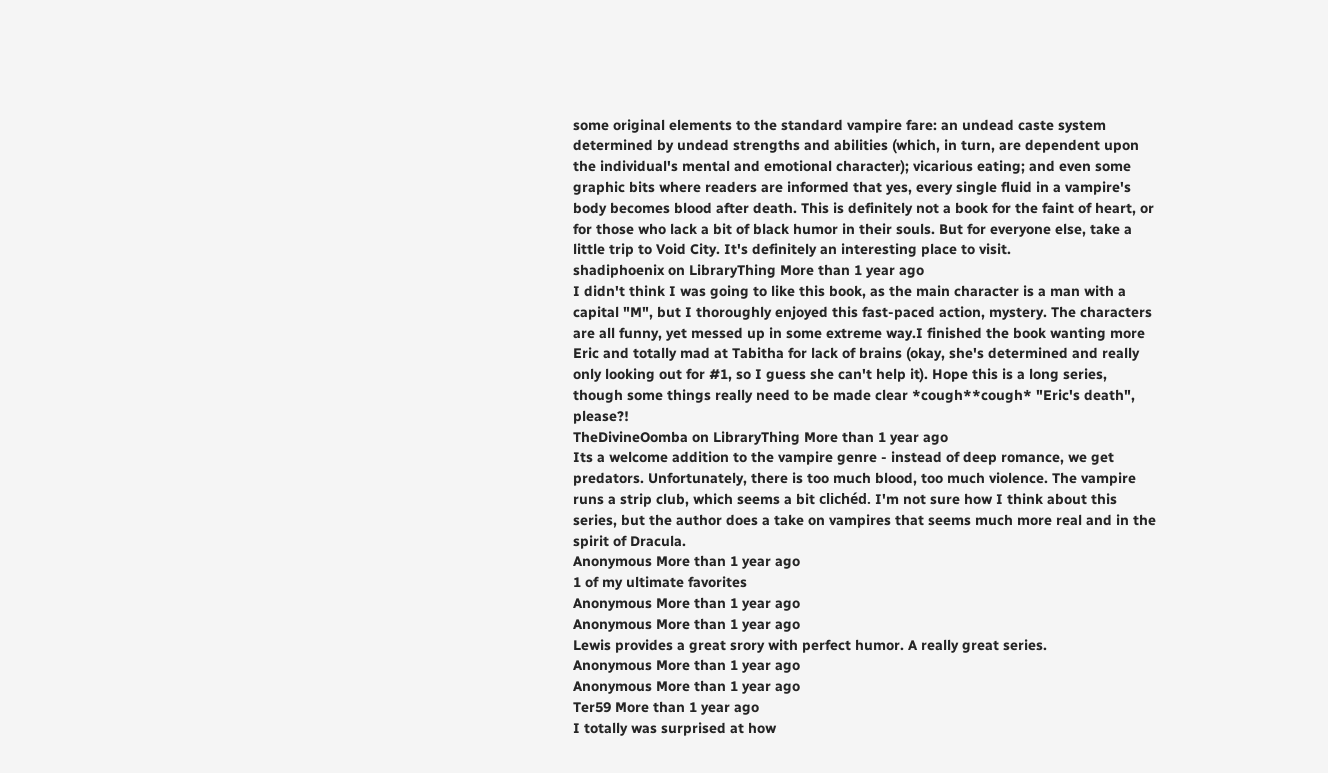some original elements to the standard vampire fare: an undead caste system determined by undead strengths and abilities (which, in turn, are dependent upon the individual's mental and emotional character); vicarious eating; and even some graphic bits where readers are informed that yes, every single fluid in a vampire's body becomes blood after death. This is definitely not a book for the faint of heart, or for those who lack a bit of black humor in their souls. But for everyone else, take a little trip to Void City. It's definitely an interesting place to visit.
shadiphoenix on LibraryThing More than 1 year ago
I didn't think I was going to like this book, as the main character is a man with a capital "M", but I thoroughly enjoyed this fast-paced action, mystery. The characters are all funny, yet messed up in some extreme way.I finished the book wanting more Eric and totally mad at Tabitha for lack of brains (okay, she's determined and really only looking out for #1, so I guess she can't help it). Hope this is a long series, though some things really need to be made clear *cough**cough* "Eric's death", please?!
TheDivineOomba on LibraryThing More than 1 year ago
Its a welcome addition to the vampire genre - instead of deep romance, we get predators. Unfortunately, there is too much blood, too much violence. The vampire runs a strip club, which seems a bit clichéd. I'm not sure how I think about this series, but the author does a take on vampires that seems much more real and in the spirit of Dracula.
Anonymous More than 1 year ago
1 of my ultimate favorites
Anonymous More than 1 year ago
Anonymous More than 1 year ago
Lewis provides a great srory with perfect humor. A really great series.
Anonymous More than 1 year ago
Anonymous More than 1 year ago
Ter59 More than 1 year ago
I totally was surprised at how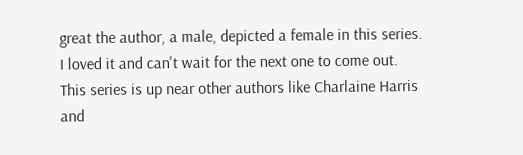great the author, a male, depicted a female in this series. I loved it and can't wait for the next one to come out. This series is up near other authors like Charlaine Harris and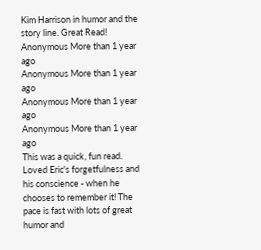Kim Harrison in humor and the story line. Great Read!
Anonymous More than 1 year ago
Anonymous More than 1 year ago
Anonymous More than 1 year ago
Anonymous More than 1 year ago
This was a quick, fun read. Loved Eric's forgetfulness and his conscience - when he chooses to remember it! The pace is fast with lots of great humor and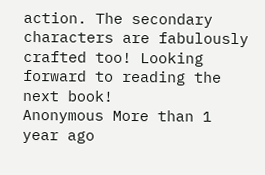action. The secondary characters are fabulously crafted too! Looking forward to reading the next book!
Anonymous More than 1 year ago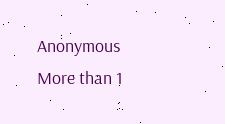Anonymous More than 1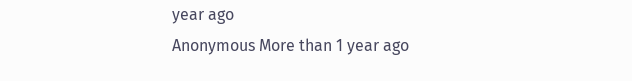year ago
Anonymous More than 1 year ago